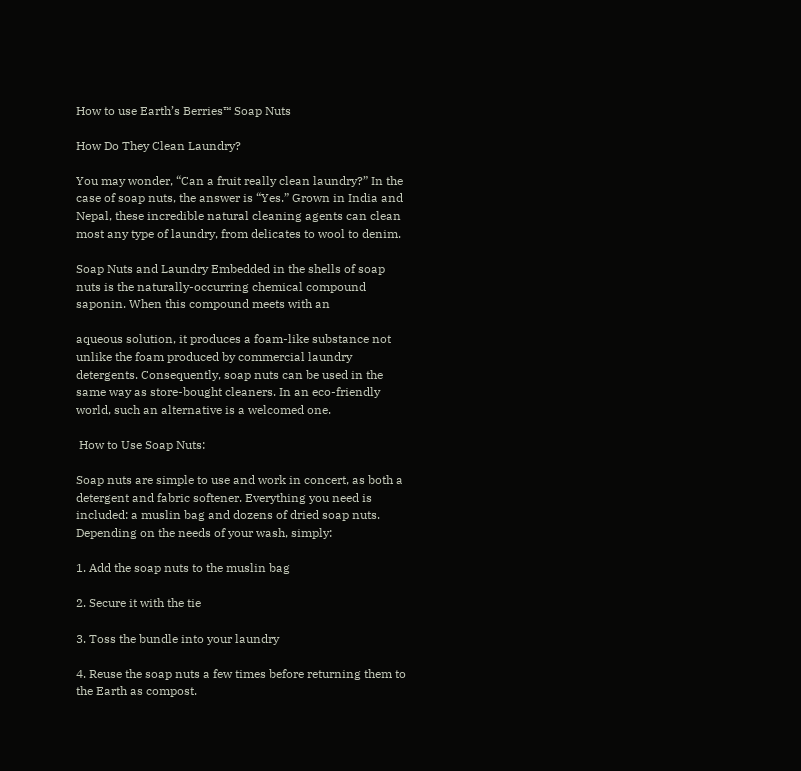How to use Earth’s Berries™ Soap Nuts

How Do They Clean Laundry?

You may wonder, “Can a fruit really clean laundry?” In the case of soap nuts, the answer is “Yes.” Grown in India and Nepal, these incredible natural cleaning agents can clean most any type of laundry, from delicates to wool to denim.

Soap Nuts and Laundry Embedded in the shells of soap nuts is the naturally-occurring chemical compound saponin. When this compound meets with an

aqueous solution, it produces a foam-like substance not unlike the foam produced by commercial laundry detergents. Consequently, soap nuts can be used in the same way as store-bought cleaners. In an eco-friendly world, such an alternative is a welcomed one.

 How to Use Soap Nuts:

Soap nuts are simple to use and work in concert, as both a detergent and fabric softener. Everything you need is included: a muslin bag and dozens of dried soap nuts. Depending on the needs of your wash, simply:

1. Add the soap nuts to the muslin bag

2. Secure it with the tie

3. Toss the bundle into your laundry

4. Reuse the soap nuts a few times before returning them to the Earth as compost.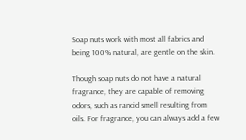Soap nuts work with most all fabrics and being 100% natural, are gentle on the skin.

Though soap nuts do not have a natural fragrance, they are capable of removing odors, such as rancid smell resulting from oils. For fragrance, you can always add a few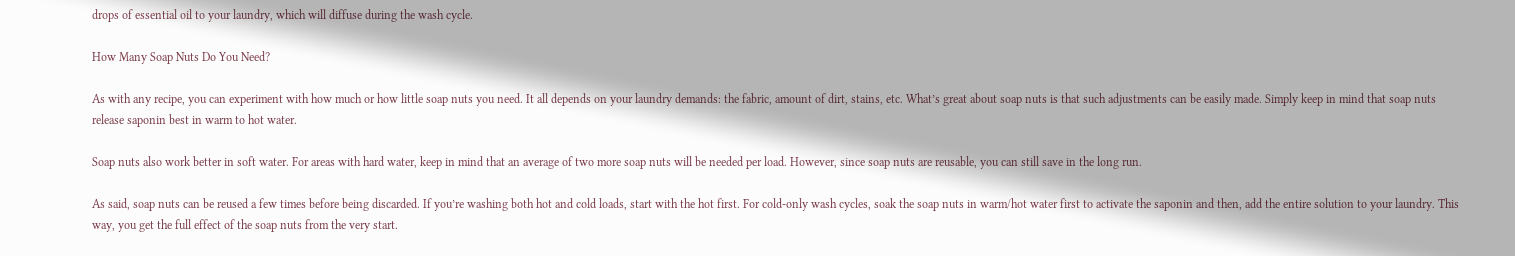drops of essential oil to your laundry, which will diffuse during the wash cycle.

How Many Soap Nuts Do You Need?

As with any recipe, you can experiment with how much or how little soap nuts you need. It all depends on your laundry demands: the fabric, amount of dirt, stains, etc. What’s great about soap nuts is that such adjustments can be easily made. Simply keep in mind that soap nuts release saponin best in warm to hot water.

Soap nuts also work better in soft water. For areas with hard water, keep in mind that an average of two more soap nuts will be needed per load. However, since soap nuts are reusable, you can still save in the long run.

As said, soap nuts can be reused a few times before being discarded. If you’re washing both hot and cold loads, start with the hot first. For cold-only wash cycles, soak the soap nuts in warm/hot water first to activate the saponin and then, add the entire solution to your laundry. This way, you get the full effect of the soap nuts from the very start.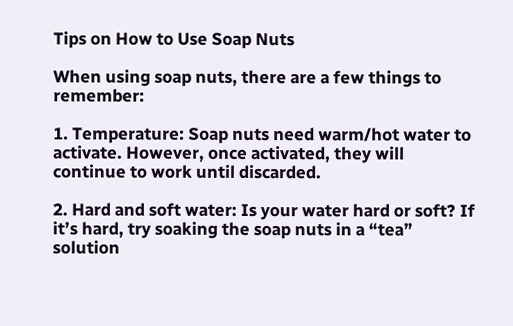Tips on How to Use Soap Nuts

When using soap nuts, there are a few things to remember:

1. Temperature: Soap nuts need warm/hot water to activate. However, once activated, they will continue to work until discarded.

2. Hard and soft water: Is your water hard or soft? If it’s hard, try soaking the soap nuts in a “tea” solution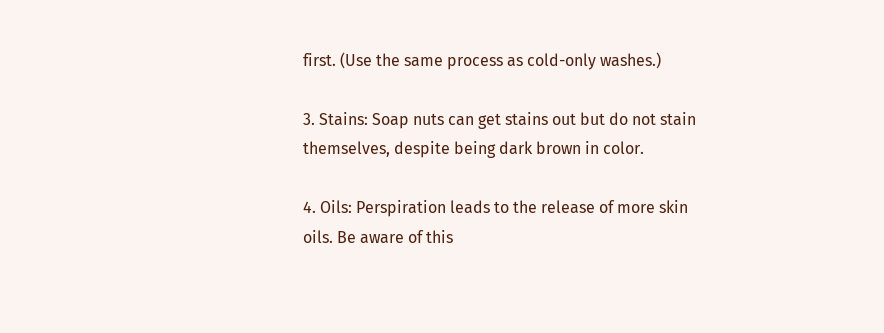first. (Use the same process as cold-only washes.)

3. Stains: Soap nuts can get stains out but do not stain themselves, despite being dark brown in color.

4. Oils: Perspiration leads to the release of more skin oils. Be aware of this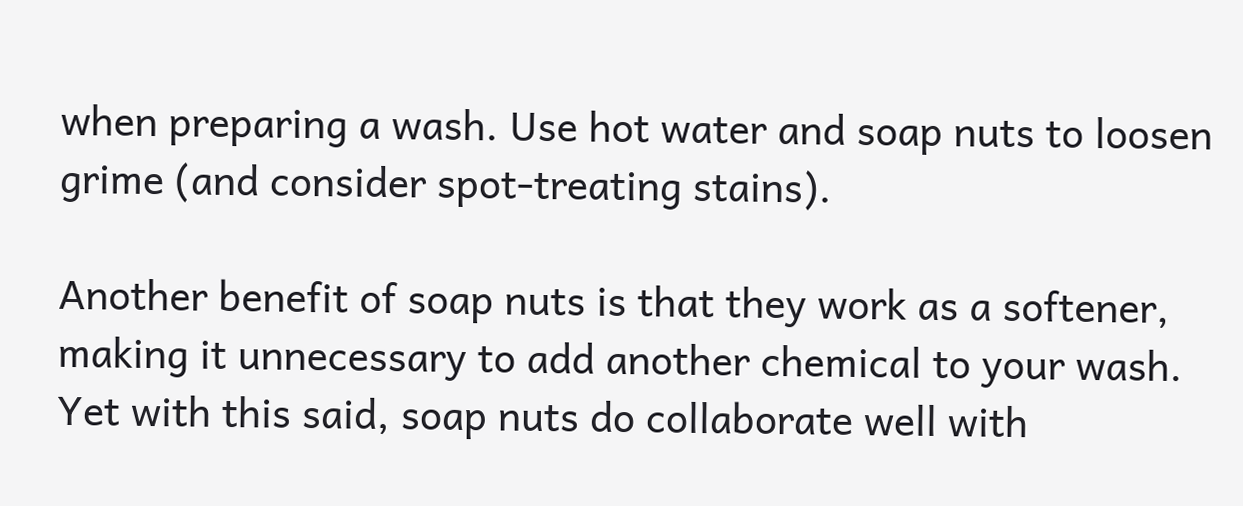when preparing a wash. Use hot water and soap nuts to loosen grime (and consider spot-treating stains).

Another benefit of soap nuts is that they work as a softener, making it unnecessary to add another chemical to your wash. Yet with this said, soap nuts do collaborate well with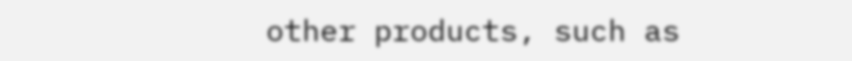other products, such as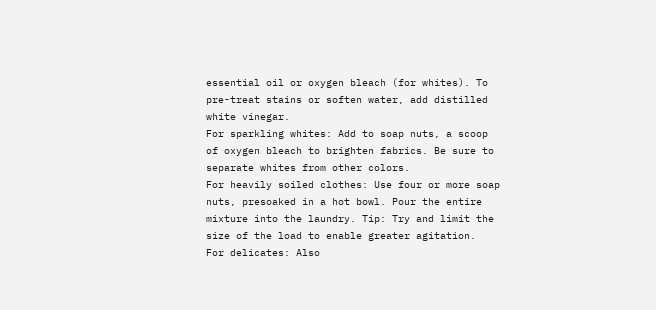essential oil or oxygen bleach (for whites). To pre-treat stains or soften water, add distilled white vinegar.
For sparkling whites: Add to soap nuts, a scoop of oxygen bleach to brighten fabrics. Be sure to separate whites from other colors.
For heavily soiled clothes: Use four or more soap nuts, presoaked in a hot bowl. Pour the entire mixture into the laundry. Tip: Try and limit the size of the load to enable greater agitation.
For delicates: Also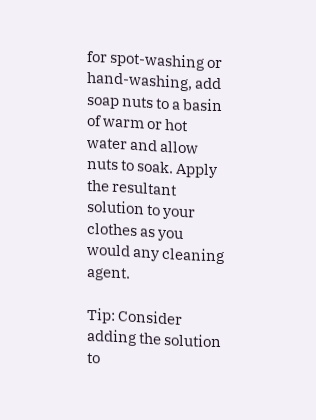for spot-washing or hand-washing, add soap nuts to a basin of warm or hot water and allow nuts to soak. Apply the resultant solution to your clothes as you would any cleaning agent.

Tip: Consider adding the solution to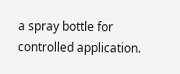a spray bottle for controlled application.